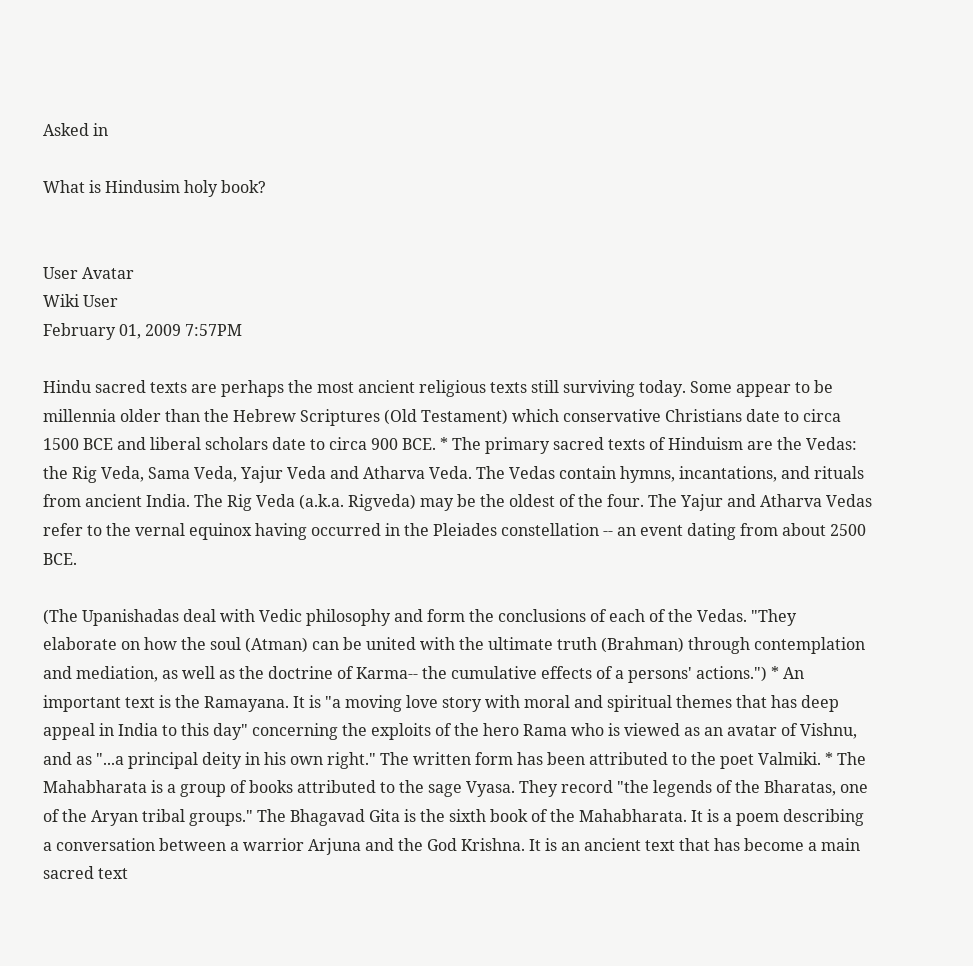Asked in

What is Hindusim holy book?


User Avatar
Wiki User
February 01, 2009 7:57PM

Hindu sacred texts are perhaps the most ancient religious texts still surviving today. Some appear to be millennia older than the Hebrew Scriptures (Old Testament) which conservative Christians date to circa 1500 BCE and liberal scholars date to circa 900 BCE. * The primary sacred texts of Hinduism are the Vedas: the Rig Veda, Sama Veda, Yajur Veda and Atharva Veda. The Vedas contain hymns, incantations, and rituals from ancient India. The Rig Veda (a.k.a. Rigveda) may be the oldest of the four. The Yajur and Atharva Vedas refer to the vernal equinox having occurred in the Pleiades constellation -- an event dating from about 2500 BCE.

(The Upanishadas deal with Vedic philosophy and form the conclusions of each of the Vedas. "They elaborate on how the soul (Atman) can be united with the ultimate truth (Brahman) through contemplation and mediation, as well as the doctrine of Karma-- the cumulative effects of a persons' actions.") * An important text is the Ramayana. It is "a moving love story with moral and spiritual themes that has deep appeal in India to this day" concerning the exploits of the hero Rama who is viewed as an avatar of Vishnu, and as "...a principal deity in his own right." The written form has been attributed to the poet Valmiki. * The Mahabharata is a group of books attributed to the sage Vyasa. They record "the legends of the Bharatas, one of the Aryan tribal groups." The Bhagavad Gita is the sixth book of the Mahabharata. It is a poem describing a conversation between a warrior Arjuna and the God Krishna. It is an ancient text that has become a main sacred text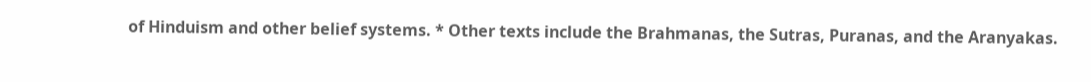of Hinduism and other belief systems. * Other texts include the Brahmanas, the Sutras, Puranas, and the Aranyakas.